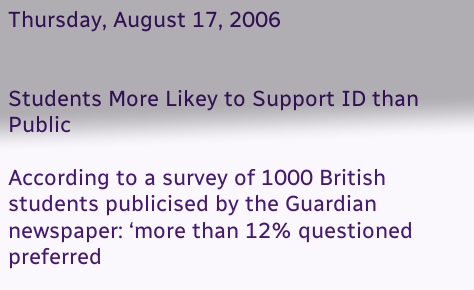Thursday, August 17, 2006


Students More Likey to Support ID than Public

According to a survey of 1000 British students publicised by the Guardian newspaper: ‘more than 12% questioned preferred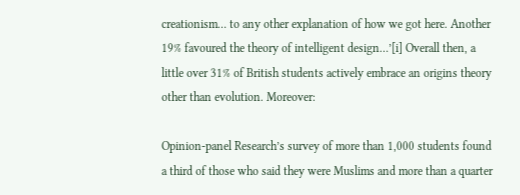creationism… to any other explanation of how we got here. Another 19% favoured the theory of intelligent design…’[i] Overall then, a little over 31% of British students actively embrace an origins theory other than evolution. Moreover:

Opinion-panel Research’s survey of more than 1,000 students found a third of those who said they were Muslims and more than a quarter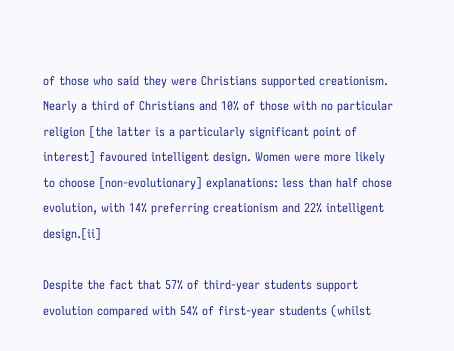of those who said they were Christians supported creationism. Nearly a third of Christians and 10% of those with no particular religion [the latter is a particularly significant point of interest] favoured intelligent design. Women were more likely to choose [non-evolutionary] explanations: less than half chose evolution, with 14% preferring creationism and 22% intelligent design.[ii]

Despite the fact that 57% of third-year students support evolution compared with 54% of first-year students (whilst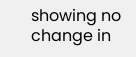showing no change in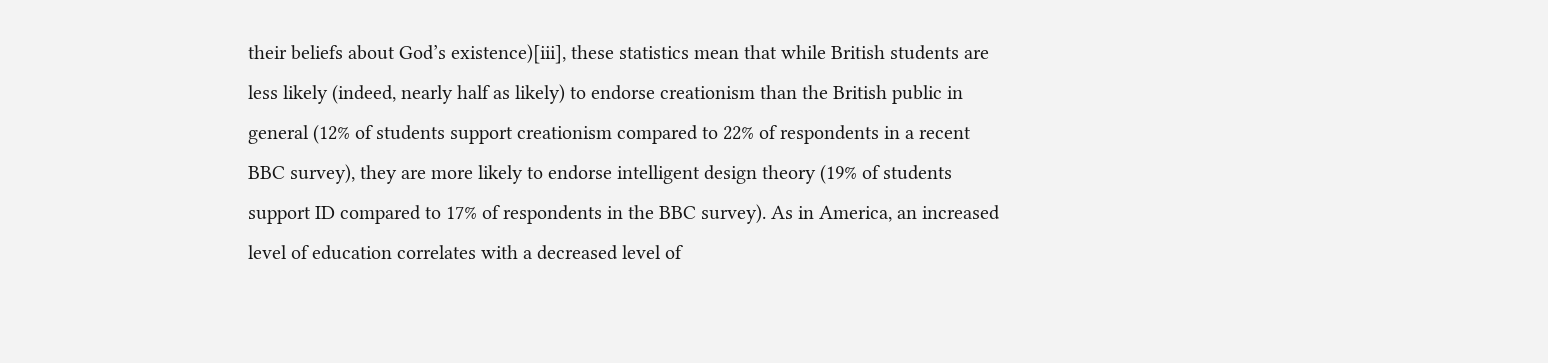their beliefs about God’s existence)[iii], these statistics mean that while British students are less likely (indeed, nearly half as likely) to endorse creationism than the British public in general (12% of students support creationism compared to 22% of respondents in a recent BBC survey), they are more likely to endorse intelligent design theory (19% of students support ID compared to 17% of respondents in the BBC survey). As in America, an increased level of education correlates with a decreased level of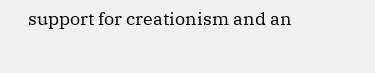support for creationism and an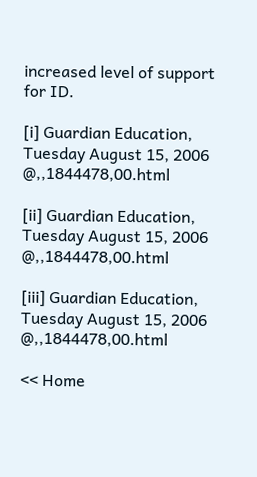increased level of support for ID.

[i] Guardian Education, Tuesday August 15, 2006 @,,1844478,00.html

[ii] Guardian Education, Tuesday August 15, 2006 @,,1844478,00.html

[iii] Guardian Education, Tuesday August 15, 2006 @,,1844478,00.html

<< Home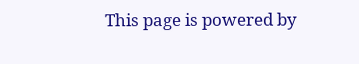This page is powered by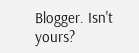Blogger. Isn't yours?